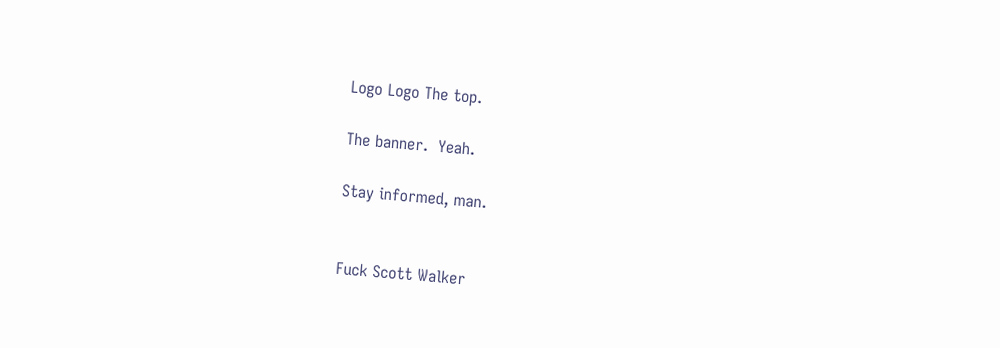Logo Logo The top.

The banner.  Yeah.

Stay informed, man.


Fuck Scott Walker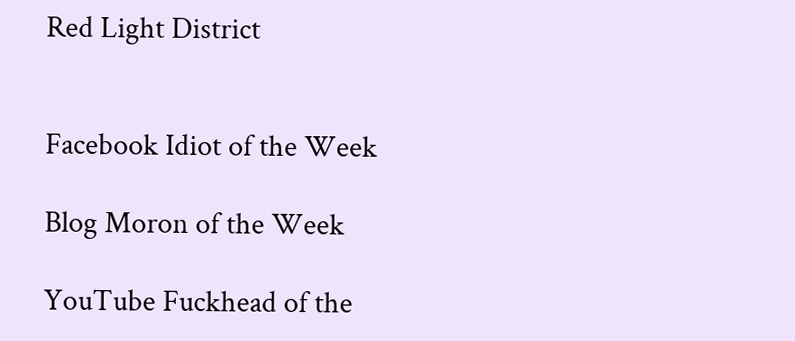Red Light District


Facebook Idiot of the Week

Blog Moron of the Week

YouTube Fuckhead of the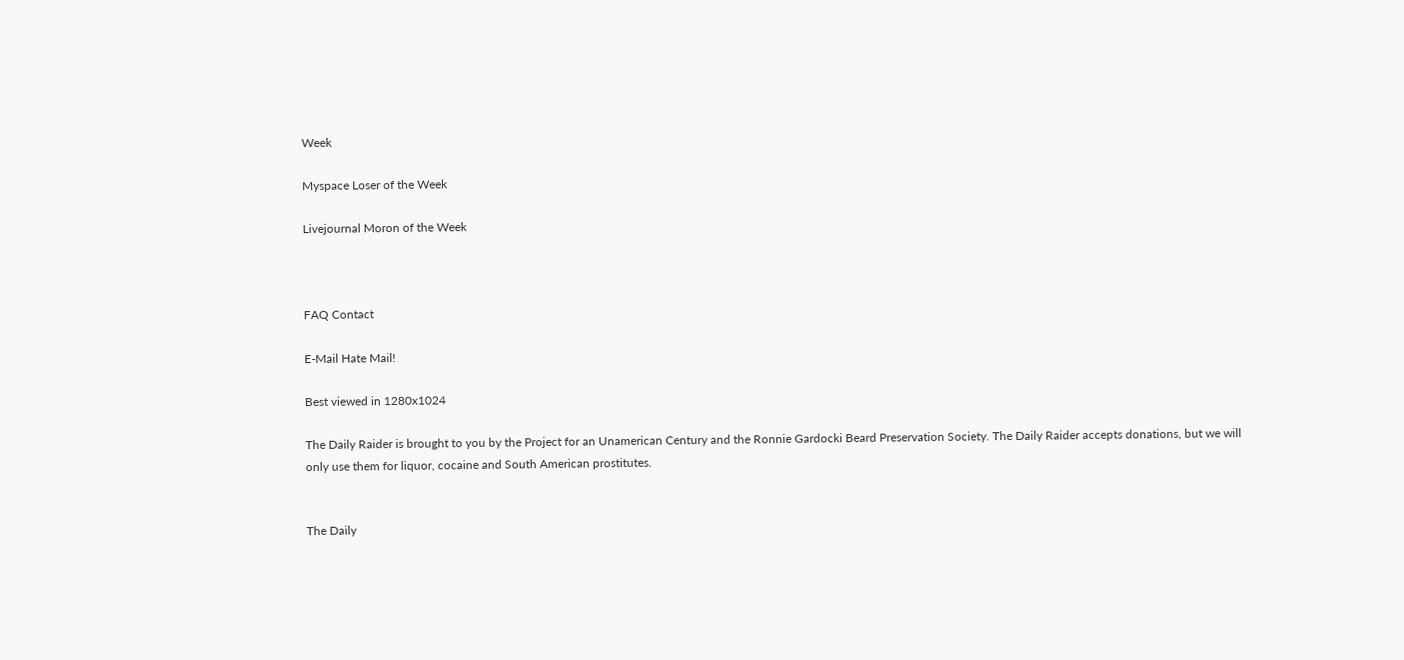Week

Myspace Loser of the Week

Livejournal Moron of the Week



FAQ Contact

E-Mail Hate Mail!

Best viewed in 1280x1024

The Daily Raider is brought to you by the Project for an Unamerican Century and the Ronnie Gardocki Beard Preservation Society. The Daily Raider accepts donations, but we will only use them for liquor, cocaine and South American prostitutes.


The Daily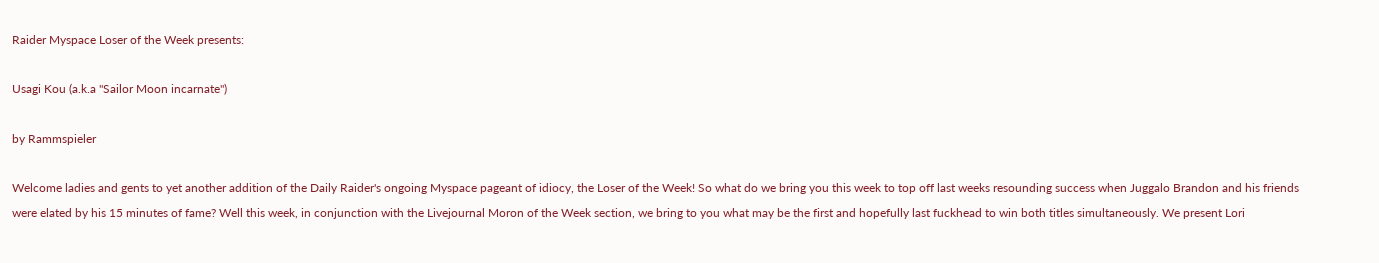Raider Myspace Loser of the Week presents:

Usagi Kou (a.k.a "Sailor Moon incarnate")

by Rammspieler

Welcome ladies and gents to yet another addition of the Daily Raider's ongoing Myspace pageant of idiocy, the Loser of the Week! So what do we bring you this week to top off last weeks resounding success when Juggalo Brandon and his friends were elated by his 15 minutes of fame? Well this week, in conjunction with the Livejournal Moron of the Week section, we bring to you what may be the first and hopefully last fuckhead to win both titles simultaneously. We present Lori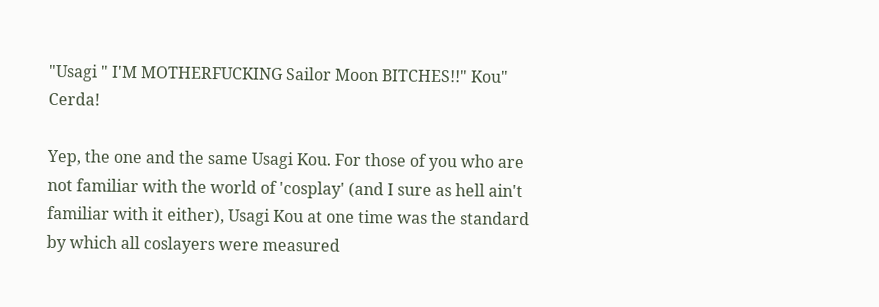"Usagi " I'M MOTHERFUCKING Sailor Moon BITCHES!!" Kou" Cerda!

Yep, the one and the same Usagi Kou. For those of you who are not familiar with the world of 'cosplay' (and I sure as hell ain't familiar with it either), Usagi Kou at one time was the standard by which all coslayers were measured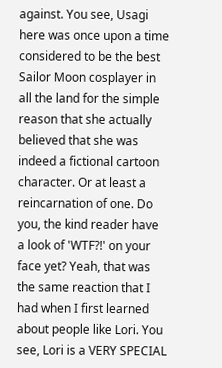against. You see, Usagi here was once upon a time considered to be the best Sailor Moon cosplayer in all the land for the simple reason that she actually believed that she was indeed a fictional cartoon character. Or at least a reincarnation of one. Do you, the kind reader have a look of 'WTF?!' on your face yet? Yeah, that was the same reaction that I had when I first learned about people like Lori. You see, Lori is a VERY SPECIAL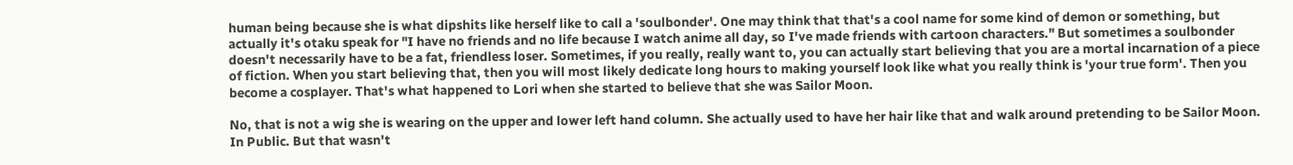human being because she is what dipshits like herself like to call a 'soulbonder'. One may think that that's a cool name for some kind of demon or something, but actually it's otaku speak for "I have no friends and no life because I watch anime all day, so I've made friends with cartoon characters." But sometimes a soulbonder doesn't necessarily have to be a fat, friendless loser. Sometimes, if you really, really want to, you can actually start believing that you are a mortal incarnation of a piece of fiction. When you start believing that, then you will most likely dedicate long hours to making yourself look like what you really think is 'your true form'. Then you become a cosplayer. That's what happened to Lori when she started to believe that she was Sailor Moon.

No, that is not a wig she is wearing on the upper and lower left hand column. She actually used to have her hair like that and walk around pretending to be Sailor Moon. In Public. But that wasn't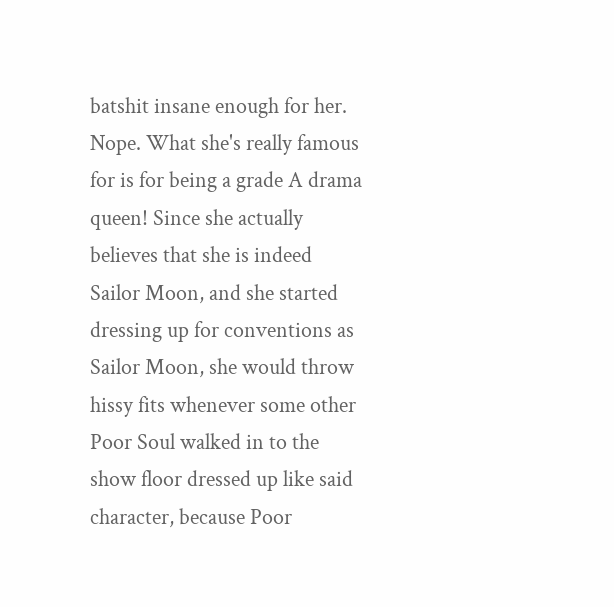batshit insane enough for her. Nope. What she's really famous for is for being a grade A drama queen! Since she actually believes that she is indeed Sailor Moon, and she started dressing up for conventions as Sailor Moon, she would throw hissy fits whenever some other Poor Soul walked in to the show floor dressed up like said character, because Poor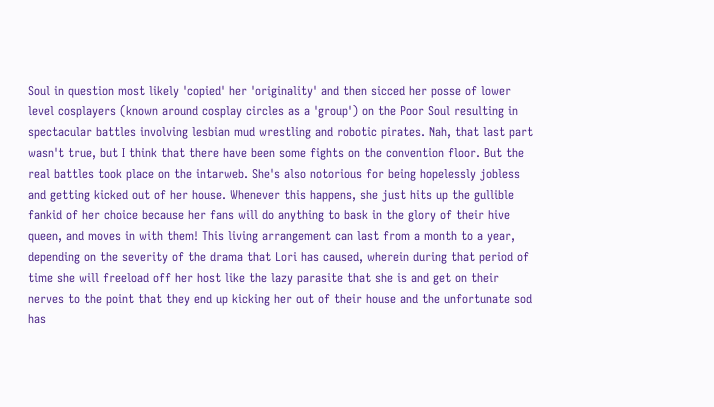Soul in question most likely 'copied' her 'originality' and then sicced her posse of lower level cosplayers (known around cosplay circles as a 'group') on the Poor Soul resulting in spectacular battles involving lesbian mud wrestling and robotic pirates. Nah, that last part wasn't true, but I think that there have been some fights on the convention floor. But the real battles took place on the intarweb. She's also notorious for being hopelessly jobless and getting kicked out of her house. Whenever this happens, she just hits up the gullible fankid of her choice because her fans will do anything to bask in the glory of their hive queen, and moves in with them! This living arrangement can last from a month to a year, depending on the severity of the drama that Lori has caused, wherein during that period of time she will freeload off her host like the lazy parasite that she is and get on their nerves to the point that they end up kicking her out of their house and the unfortunate sod has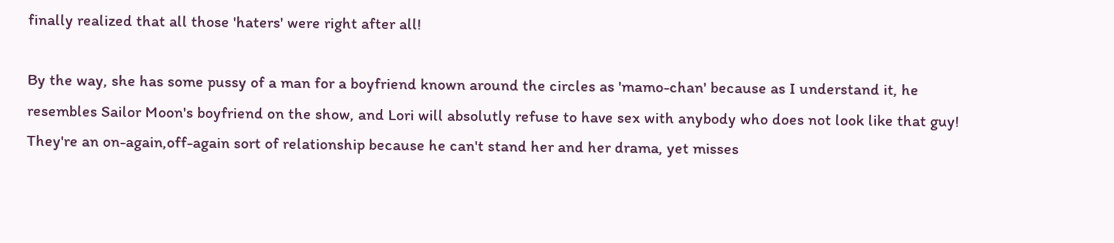finally realized that all those 'haters' were right after all!

By the way, she has some pussy of a man for a boyfriend known around the circles as 'mamo-chan' because as I understand it, he resembles Sailor Moon's boyfriend on the show, and Lori will absolutly refuse to have sex with anybody who does not look like that guy! They're an on-again,off-again sort of relationship because he can't stand her and her drama, yet misses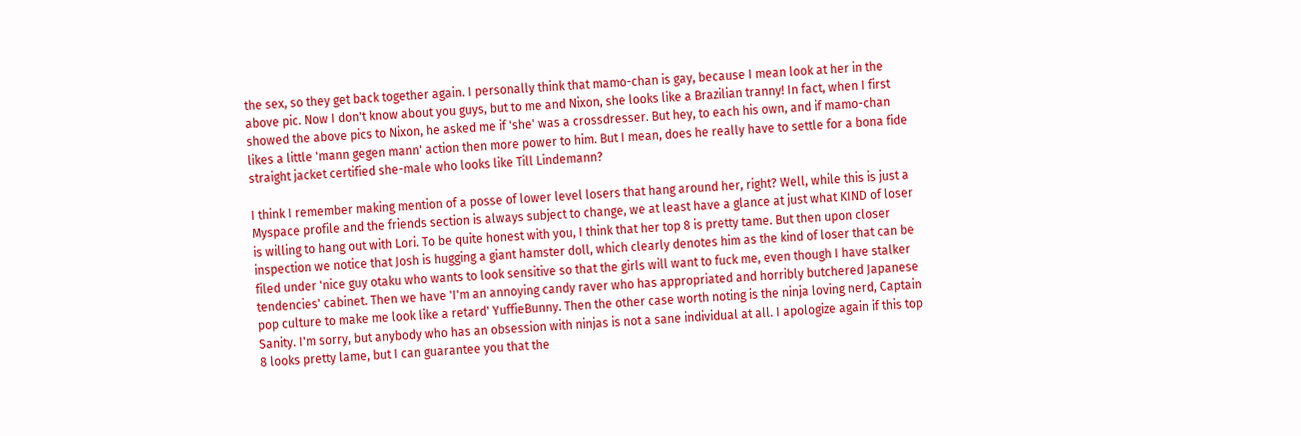the sex, so they get back together again. I personally think that mamo-chan is gay, because I mean look at her in the above pic. Now I don't know about you guys, but to me and Nixon, she looks like a Brazilian tranny! In fact, when I first showed the above pics to Nixon, he asked me if 'she' was a crossdresser. But hey, to each his own, and if mamo-chan likes a little 'mann gegen mann' action then more power to him. But I mean, does he really have to settle for a bona fide straight jacket certified she-male who looks like Till Lindemann?

I think I remember making mention of a posse of lower level losers that hang around her, right? Well, while this is just a Myspace profile and the friends section is always subject to change, we at least have a glance at just what KIND of loser is willing to hang out with Lori. To be quite honest with you, I think that her top 8 is pretty tame. But then upon closer inspection we notice that Josh is hugging a giant hamster doll, which clearly denotes him as the kind of loser that can be filed under 'nice guy otaku who wants to look sensitive so that the girls will want to fuck me, even though I have stalker tendencies' cabinet. Then we have 'I'm an annoying candy raver who has appropriated and horribly butchered Japanese pop culture to make me look like a retard' YuffieBunny. Then the other case worth noting is the ninja loving nerd, Captain Sanity. I'm sorry, but anybody who has an obsession with ninjas is not a sane individual at all. I apologize again if this top 8 looks pretty lame, but I can guarantee you that the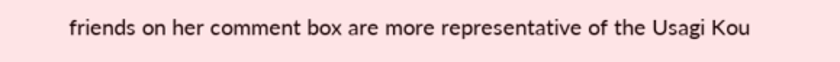friends on her comment box are more representative of the Usagi Kou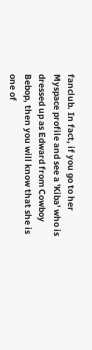fanclub. In fact, if you go to her Myspace profile and see a 'Kiba' who is dressed up as Edward from Cowboy Bebop, then you will know that she is one of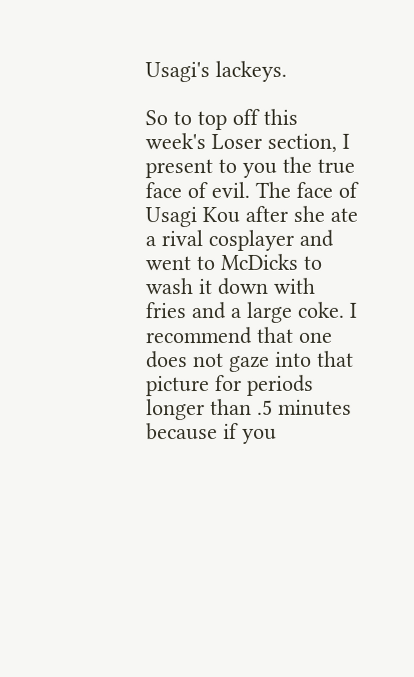Usagi's lackeys.

So to top off this week's Loser section, I present to you the true face of evil. The face of Usagi Kou after she ate a rival cosplayer and went to McDicks to wash it down with fries and a large coke. I recommend that one does not gaze into that picture for periods longer than .5 minutes because if you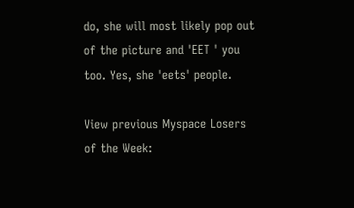do, she will most likely pop out of the picture and 'EET ' you too. Yes, she 'eets' people.

View previous Myspace Losers of the Week: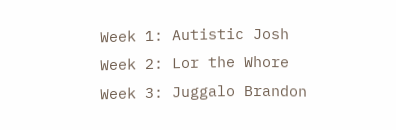Week 1: Autistic Josh
Week 2: Lor the Whore
Week 3: Juggalo Brandon